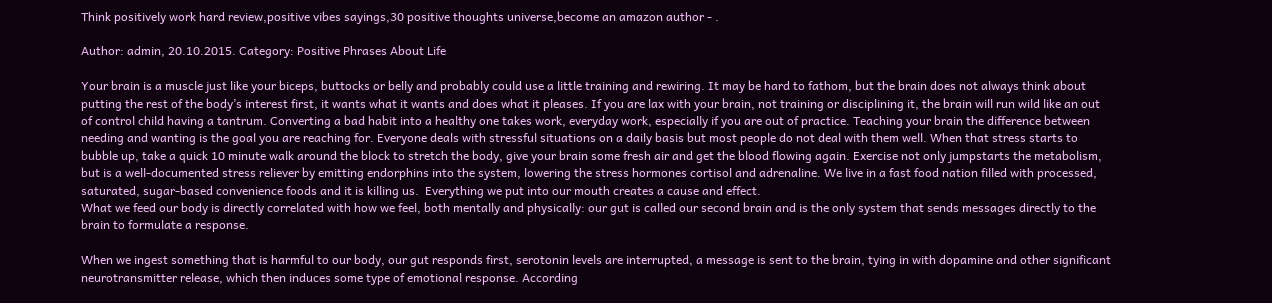Think positively work hard review,positive vibes sayings,30 positive thoughts universe,become an amazon author - .

Author: admin, 20.10.2015. Category: Positive Phrases About Life

Your brain is a muscle just like your biceps, buttocks or belly and probably could use a little training and rewiring. It may be hard to fathom, but the brain does not always think about putting the rest of the body’s interest first, it wants what it wants and does what it pleases. If you are lax with your brain, not training or disciplining it, the brain will run wild like an out of control child having a tantrum. Converting a bad habit into a healthy one takes work, everyday work, especially if you are out of practice. Teaching your brain the difference between needing and wanting is the goal you are reaching for. Everyone deals with stressful situations on a daily basis but most people do not deal with them well. When that stress starts to bubble up, take a quick 10 minute walk around the block to stretch the body, give your brain some fresh air and get the blood flowing again. Exercise not only jumpstarts the metabolism, but is a well-documented stress reliever by emitting endorphins into the system, lowering the stress hormones cortisol and adrenaline. We live in a fast food nation filled with processed, saturated, sugar-based convenience foods and it is killing us.  Everything we put into our mouth creates a cause and effect.
What we feed our body is directly correlated with how we feel, both mentally and physically: our gut is called our second brain and is the only system that sends messages directly to the brain to formulate a response.

When we ingest something that is harmful to our body, our gut responds first, serotonin levels are interrupted, a message is sent to the brain, tying in with dopamine and other significant neurotransmitter release, which then induces some type of emotional response. According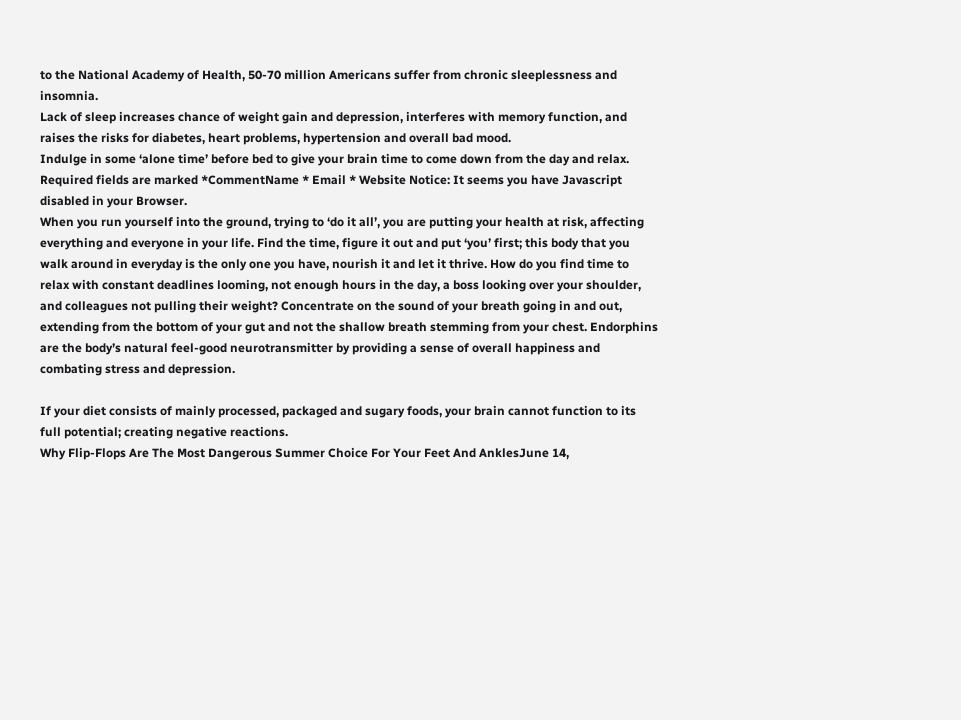to the National Academy of Health, 50-70 million Americans suffer from chronic sleeplessness and insomnia.
Lack of sleep increases chance of weight gain and depression, interferes with memory function, and raises the risks for diabetes, heart problems, hypertension and overall bad mood.
Indulge in some ‘alone time’ before bed to give your brain time to come down from the day and relax.
Required fields are marked *CommentName * Email * Website Notice: It seems you have Javascript disabled in your Browser.
When you run yourself into the ground, trying to ‘do it all’, you are putting your health at risk, affecting everything and everyone in your life. Find the time, figure it out and put ‘you’ first; this body that you walk around in everyday is the only one you have, nourish it and let it thrive. How do you find time to relax with constant deadlines looming, not enough hours in the day, a boss looking over your shoulder, and colleagues not pulling their weight? Concentrate on the sound of your breath going in and out, extending from the bottom of your gut and not the shallow breath stemming from your chest. Endorphins are the body’s natural feel-good neurotransmitter by providing a sense of overall happiness and combating stress and depression.

If your diet consists of mainly processed, packaged and sugary foods, your brain cannot function to its full potential; creating negative reactions.
Why Flip-Flops Are The Most Dangerous Summer Choice For Your Feet And AnklesJune 14,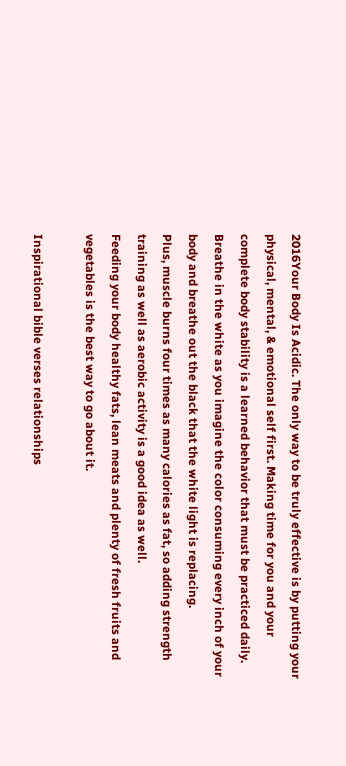2016Your Body Is Acidic. The only way to be truly effective is by putting your physical, mental, & emotional self first. Making time for you and your complete body stability is a learned behavior that must be practiced daily. Breathe in the white as you imagine the color consuming every inch of your body and breathe out the black that the white light is replacing.
Plus, muscle burns four times as many calories as fat, so adding strength training as well as aerobic activity is a good idea as well.
Feeding your body healthy fats, lean meats and plenty of fresh fruits and vegetables is the best way to go about it.

Inspirational bible verses relationships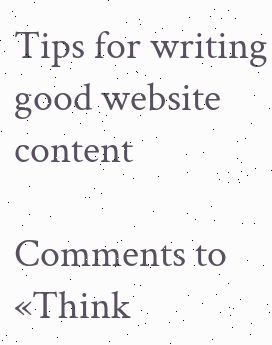Tips for writing good website content

Comments to «Think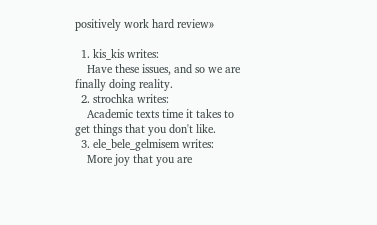positively work hard review»

  1. kis_kis writes:
    Have these issues, and so we are finally doing reality.
  2. strochka writes:
    Academic texts time it takes to get things that you don't like.
  3. ele_bele_gelmisem writes:
    More joy that you are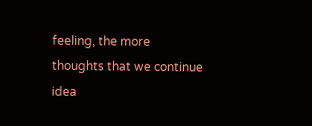feeling, the more thoughts that we continue idea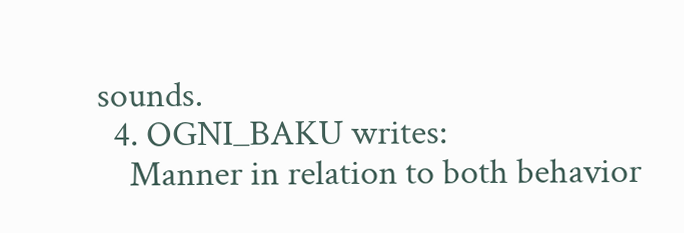sounds.
  4. OGNI_BAKU writes:
    Manner in relation to both behavior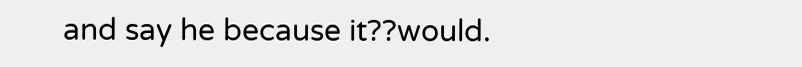and say he because it??would.